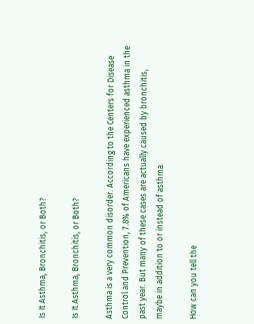Is It Asthma, Bronchitis, or Both?

Is It Asthma, Bronchitis, or Both?

Asthma is a very common disorder. According to the Centers for Disease Control and Prevention, 7.8% of Americans have experienced asthma in the past year. But many of these cases are actually caused by bronchitis, maybe in addition to or instead of asthma.

How can you tell the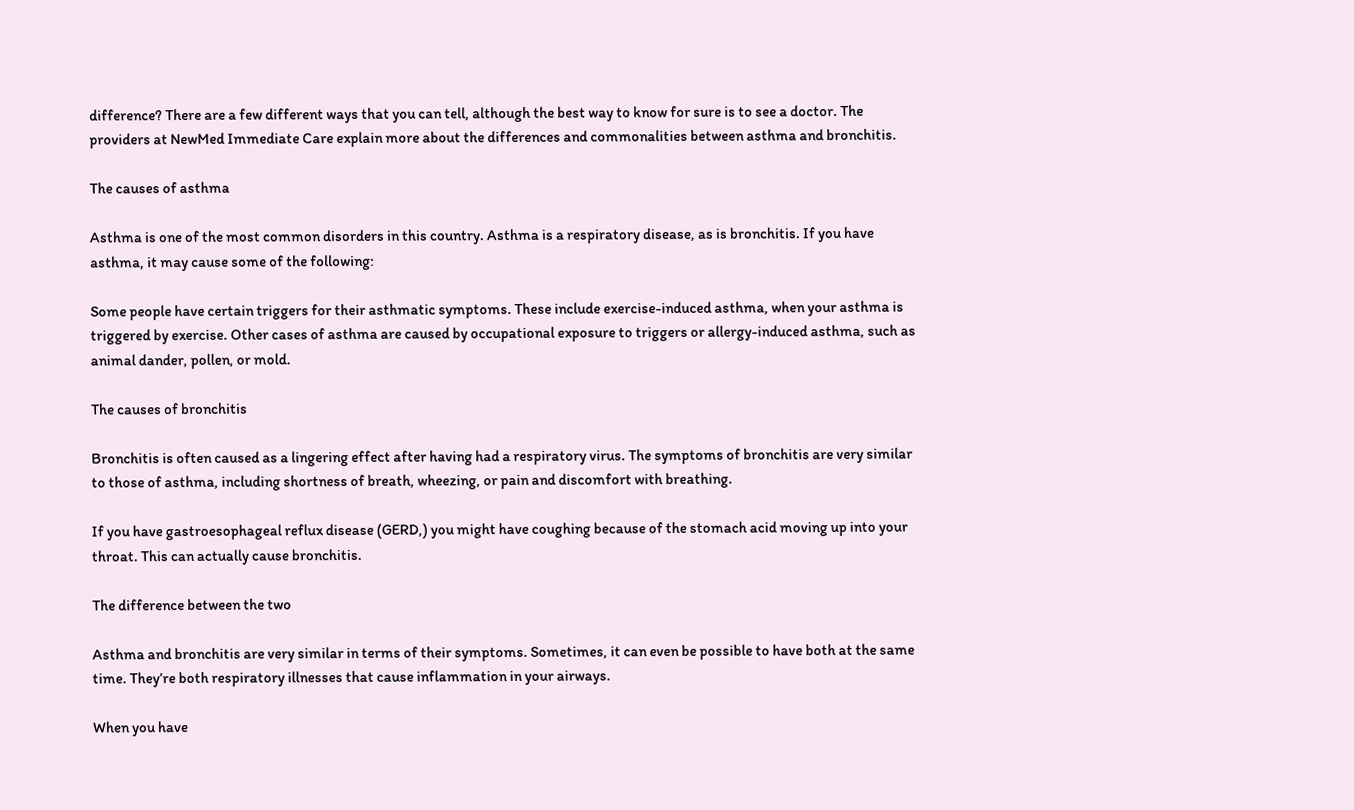difference? There are a few different ways that you can tell, although the best way to know for sure is to see a doctor. The providers at NewMed Immediate Care explain more about the differences and commonalities between asthma and bronchitis.

The causes of asthma

Asthma is one of the most common disorders in this country. Asthma is a respiratory disease, as is bronchitis. If you have asthma, it may cause some of the following:

Some people have certain triggers for their asthmatic symptoms. These include exercise-induced asthma, when your asthma is triggered by exercise. Other cases of asthma are caused by occupational exposure to triggers or allergy-induced asthma, such as animal dander, pollen, or mold.

The causes of bronchitis

Bronchitis is often caused as a lingering effect after having had a respiratory virus. The symptoms of bronchitis are very similar to those of asthma, including shortness of breath, wheezing, or pain and discomfort with breathing.

If you have gastroesophageal reflux disease (GERD,) you might have coughing because of the stomach acid moving up into your throat. This can actually cause bronchitis.

The difference between the two

Asthma and bronchitis are very similar in terms of their symptoms. Sometimes, it can even be possible to have both at the same time. They’re both respiratory illnesses that cause inflammation in your airways.

When you have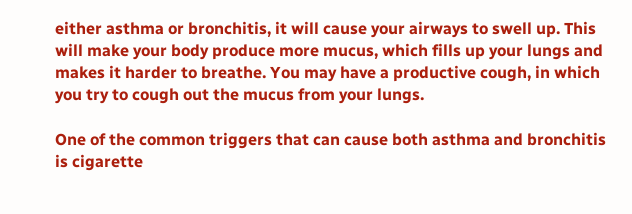either asthma or bronchitis, it will cause your airways to swell up. This will make your body produce more mucus, which fills up your lungs and makes it harder to breathe. You may have a productive cough, in which you try to cough out the mucus from your lungs.

One of the common triggers that can cause both asthma and bronchitis is cigarette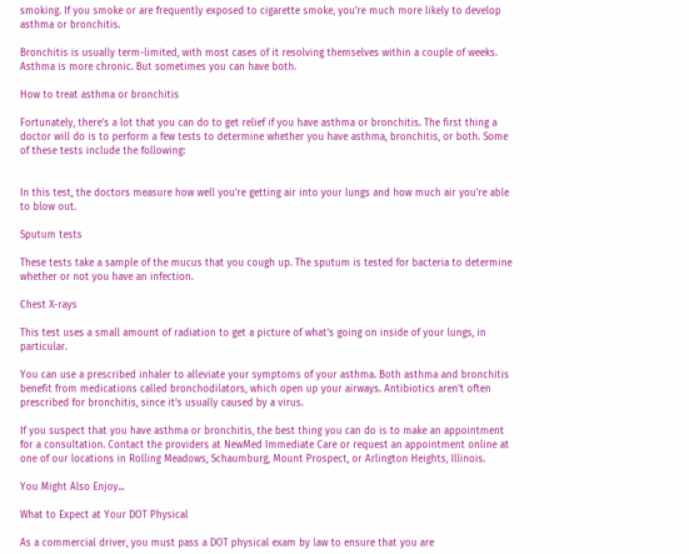smoking. If you smoke or are frequently exposed to cigarette smoke, you’re much more likely to develop asthma or bronchitis.

Bronchitis is usually term-limited, with most cases of it resolving themselves within a couple of weeks. Asthma is more chronic. But sometimes you can have both.

How to treat asthma or bronchitis

Fortunately, there’s a lot that you can do to get relief if you have asthma or bronchitis. The first thing a doctor will do is to perform a few tests to determine whether you have asthma, bronchitis, or both. Some of these tests include the following:


In this test, the doctors measure how well you’re getting air into your lungs and how much air you’re able to blow out.

Sputum tests

These tests take a sample of the mucus that you cough up. The sputum is tested for bacteria to determine whether or not you have an infection.

Chest X-rays

This test uses a small amount of radiation to get a picture of what’s going on inside of your lungs, in particular.

You can use a prescribed inhaler to alleviate your symptoms of your asthma. Both asthma and bronchitis benefit from medications called bronchodilators, which open up your airways. Antibiotics aren’t often prescribed for bronchitis, since it’s usually caused by a virus.

If you suspect that you have asthma or bronchitis, the best thing you can do is to make an appointment for a consultation. Contact the providers at NewMed Immediate Care or request an appointment online at one of our locations in Rolling Meadows, Schaumburg, Mount Prospect, or Arlington Heights, Illinois.

You Might Also Enjoy...

What to Expect at Your DOT Physical

As a commercial driver, you must pass a DOT physical exam by law to ensure that you are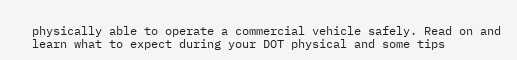physically able to operate a commercial vehicle safely. Read on and learn what to expect during your DOT physical and some tips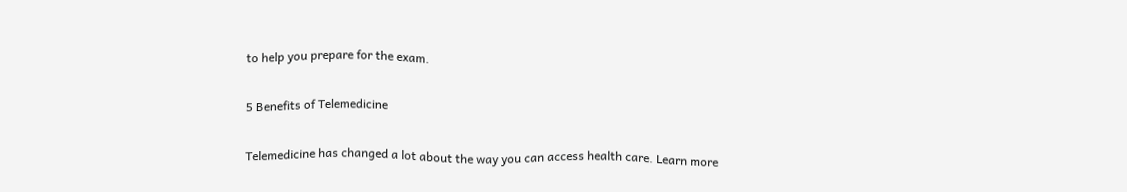to help you prepare for the exam.

5 Benefits of Telemedicine

Telemedicine has changed a lot about the way you can access health care. Learn more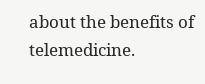about the benefits of telemedicine.